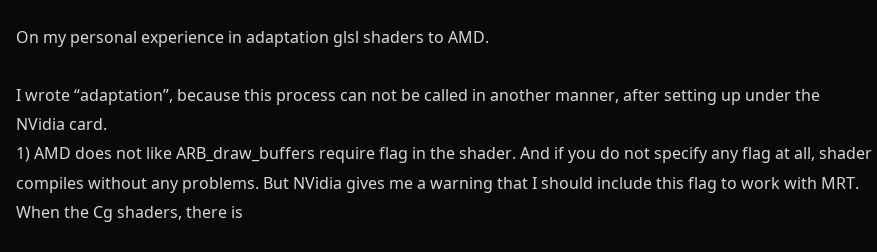On my personal experience in adaptation glsl shaders to AMD.

I wrote “adaptation”, because this process can not be called in another manner, after setting up under the NVidia card.
1) AMD does not like ARB_draw_buffers require flag in the shader. And if you do not specify any flag at all, shader compiles without any problems. But NVidia gives me a warning that I should include this flag to work with MRT.
When the Cg shaders, there is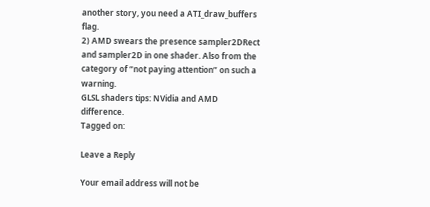another story, you need a ATI_draw_buffers flag.
2) AMD swears the presence sampler2DRect and sampler2D in one shader. Also from the category of “not paying attention” on such a warning.
GLSL shaders tips: NVidia and AMD difference.
Tagged on:

Leave a Reply

Your email address will not be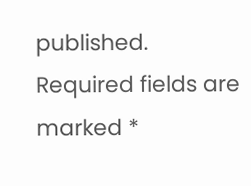published. Required fields are marked *